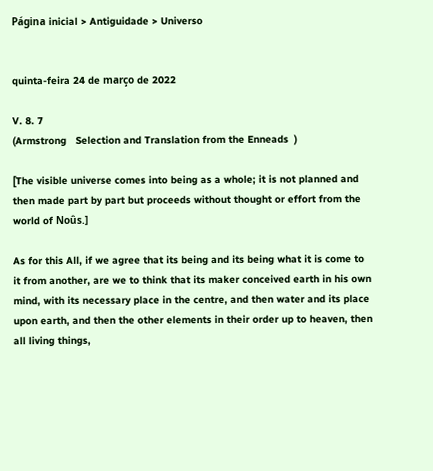Página inicial > Antiguidade > Universo


quinta-feira 24 de março de 2022

V. 8. 7
(Armstrong   Selection and Translation from the Enneads  )

[The visible universe comes into being as a whole; it is not planned and then made part by part but proceeds without thought or effort from the world of Noûs.]

As for this All, if we agree that its being and its being what it is come to it from another, are we to think that its maker conceived earth in his own mind, with its necessary place in the centre, and then water and its place upon earth, and then the other elements in their order up to heaven, then all living things,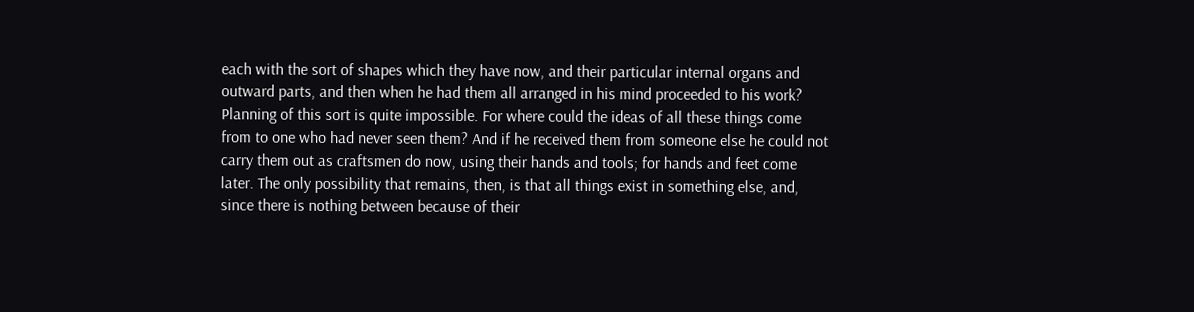each with the sort of shapes which they have now, and their particular internal organs and outward parts, and then when he had them all arranged in his mind proceeded to his work? Planning of this sort is quite impossible. For where could the ideas of all these things come from to one who had never seen them? And if he received them from someone else he could not carry them out as craftsmen do now, using their hands and tools; for hands and feet come later. The only possibility that remains, then, is that all things exist in something else, and, since there is nothing between because of their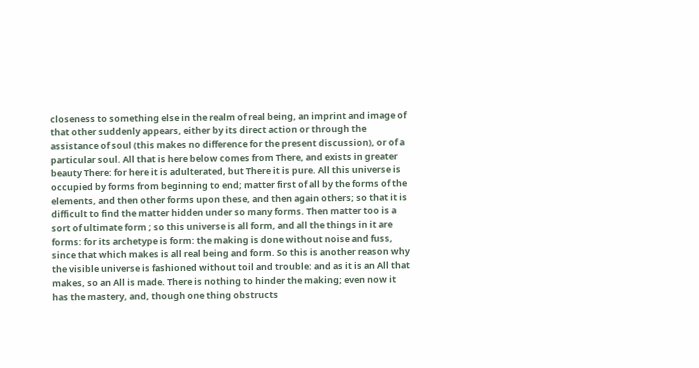closeness to something else in the realm of real being, an imprint and image of that other suddenly appears, either by its direct action or through the assistance of soul (this makes no difference for the present discussion), or of a particular soul. All that is here below comes from There, and exists in greater beauty There: for here it is adulterated, but There it is pure. All this universe is occupied by forms from beginning to end; matter first of all by the forms of the elements, and then other forms upon these, and then again others; so that it is difficult to find the matter hidden under so many forms. Then matter too is a sort of ultimate form ; so this universe is all form, and all the things in it are forms: for its archetype is form: the making is done without noise and fuss, since that which makes is all real being and form. So this is another reason why the visible universe is fashioned without toil and trouble: and as it is an All that makes, so an All is made. There is nothing to hinder the making; even now it has the mastery, and, though one thing obstructs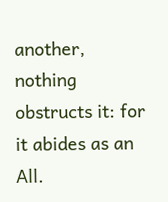another, nothing obstructs it: for it abides as an All.